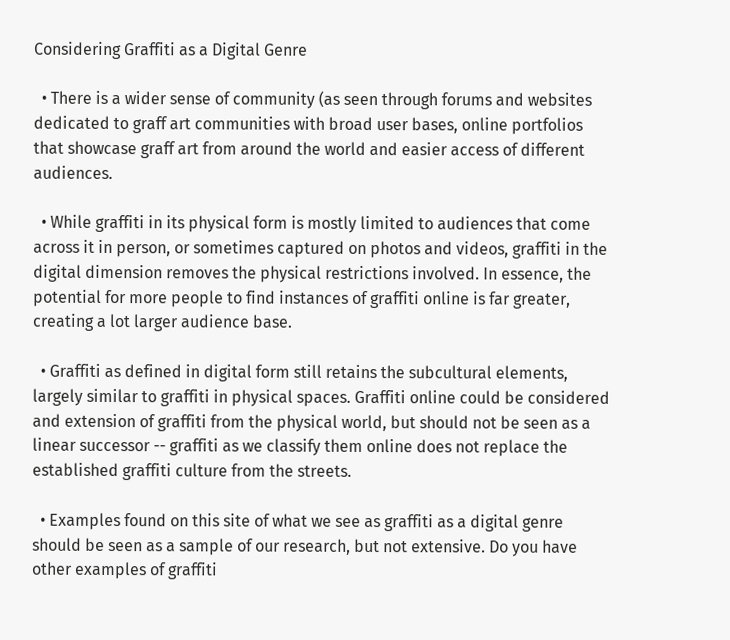Considering Graffiti as a Digital Genre

  • There is a wider sense of community (as seen through forums and websites dedicated to graff art communities with broad user bases, online portfolios that showcase graff art from around the world and easier access of different audiences.

  • While graffiti in its physical form is mostly limited to audiences that come across it in person, or sometimes captured on photos and videos, graffiti in the digital dimension removes the physical restrictions involved. In essence, the potential for more people to find instances of graffiti online is far greater, creating a lot larger audience base.

  • Graffiti as defined in digital form still retains the subcultural elements, largely similar to graffiti in physical spaces. Graffiti online could be considered and extension of graffiti from the physical world, but should not be seen as a linear successor -- graffiti as we classify them online does not replace the established graffiti culture from the streets.

  • Examples found on this site of what we see as graffiti as a digital genre should be seen as a sample of our research, but not extensive. Do you have other examples of graffiti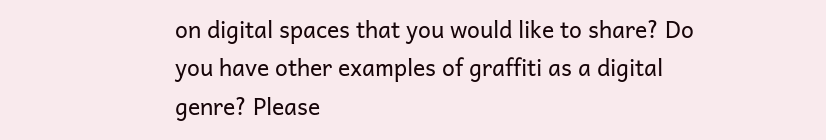on digital spaces that you would like to share? Do you have other examples of graffiti as a digital genre? Please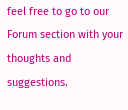feel free to go to our Forum section with your thoughts and suggestions.